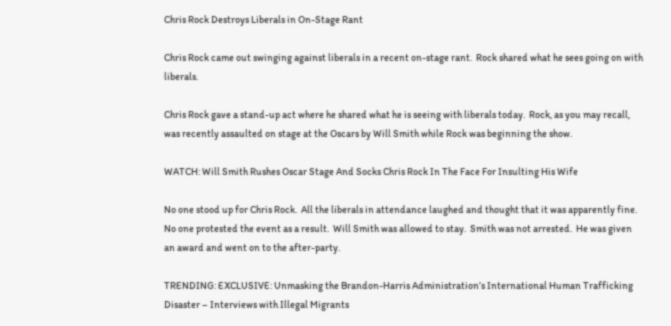Chris Rock Destroys Liberals in On-Stage Rant

Chris Rock came out swinging against liberals in a recent on-stage rant.  Rock shared what he sees going on with liberals.

Chris Rock gave a stand-up act where he shared what he is seeing with liberals today.  Rock, as you may recall, was recently assaulted on stage at the Oscars by Will Smith while Rock was beginning the show.

WATCH: Will Smith Rushes Oscar Stage And Socks Chris Rock In The Face For Insulting His Wife

No one stood up for Chris Rock.  All the liberals in attendance laughed and thought that it was apparently fine.  No one protested the event as a result.  Will Smith was allowed to stay.  Smith was not arrested.  He was given an award and went on to the after-party.

TRENDING: EXCLUSIVE: Unmasking the Brandon-Harris Administration’s International Human Trafficking Disaster – Interviews with Illegal Migrants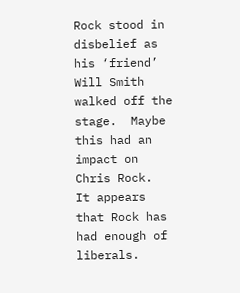Rock stood in disbelief as his ‘friend’ Will Smith walked off the stage.  Maybe this had an impact on Chris Rock.  It appears that Rock has had enough of liberals.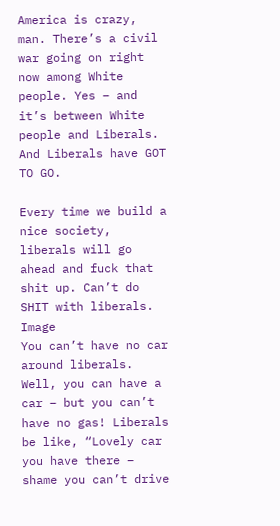America is crazy, man. There’s a civil war going on right now among White people. Yes – and it’s between White people and Liberals. And Liberals have GOT TO GO.

Every time we build a nice society, liberals will go ahead and fuck that shit up. Can’t do SHIT with liberals. Image
You can’t have no car around liberals. Well, you can have a car – but you can’t have no gas! Liberals be like, “Lovely car you have there – shame you can’t drive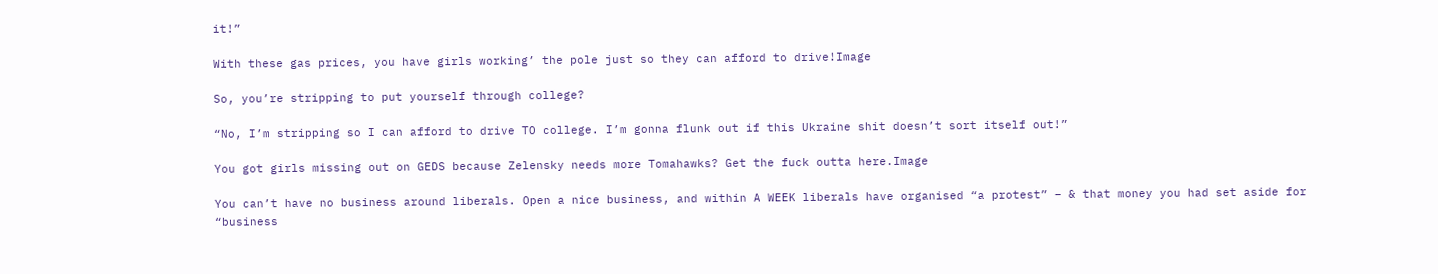it!”

With these gas prices, you have girls working’ the pole just so they can afford to drive!Image

So, you’re stripping to put yourself through college?

“No, I’m stripping so I can afford to drive TO college. I’m gonna flunk out if this Ukraine shit doesn’t sort itself out!”

You got girls missing out on GEDS because Zelensky needs more Tomahawks? Get the fuck outta here.Image

You can’t have no business around liberals. Open a nice business, and within A WEEK liberals have organised “a protest” – & that money you had set aside for “business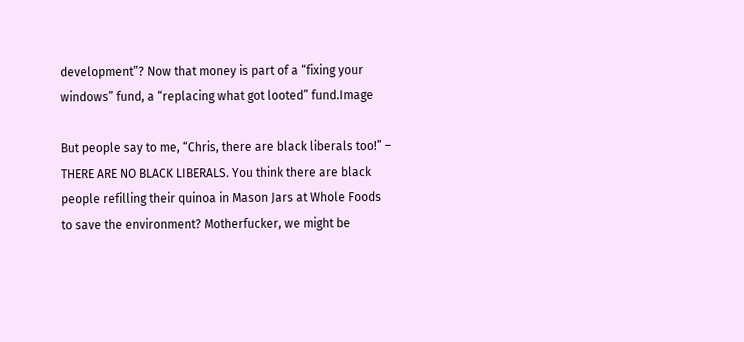development”? Now that money is part of a “fixing your windows” fund, a “replacing what got looted” fund.Image

But people say to me, “Chris, there are black liberals too!” – THERE ARE NO BLACK LIBERALS. You think there are black people refilling their quinoa in Mason Jars at Whole Foods to save the environment? Motherfucker, we might be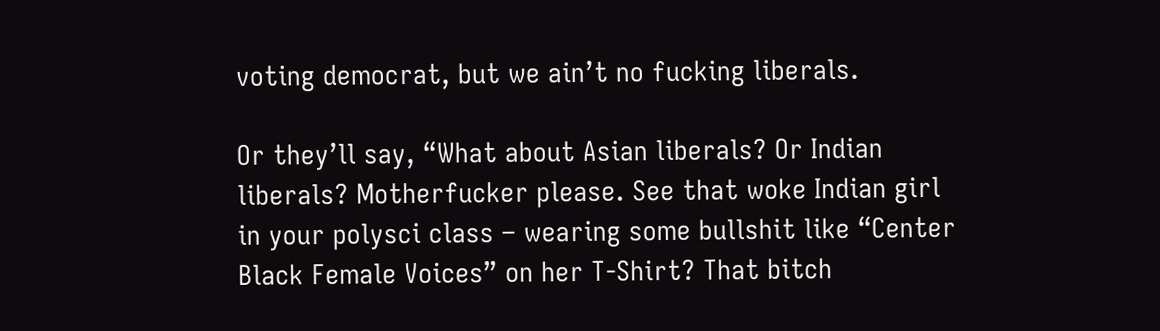voting democrat, but we ain’t no fucking liberals.

Or they’ll say, “What about Asian liberals? Or Indian liberals? Motherfucker please. See that woke Indian girl in your polysci class – wearing some bullshit like “Center Black Female Voices” on her T-Shirt? That bitch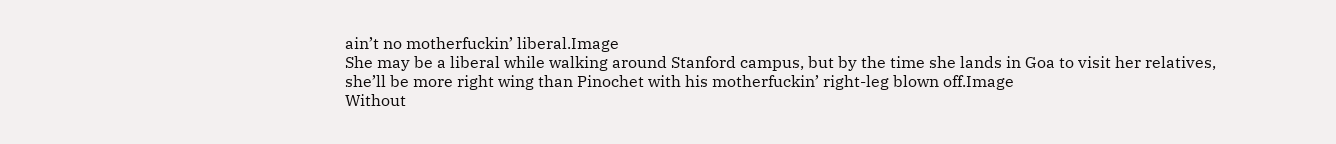ain’t no motherfuckin’ liberal.Image
She may be a liberal while walking around Stanford campus, but by the time she lands in Goa to visit her relatives, she’ll be more right wing than Pinochet with his motherfuckin’ right-leg blown off.Image
Without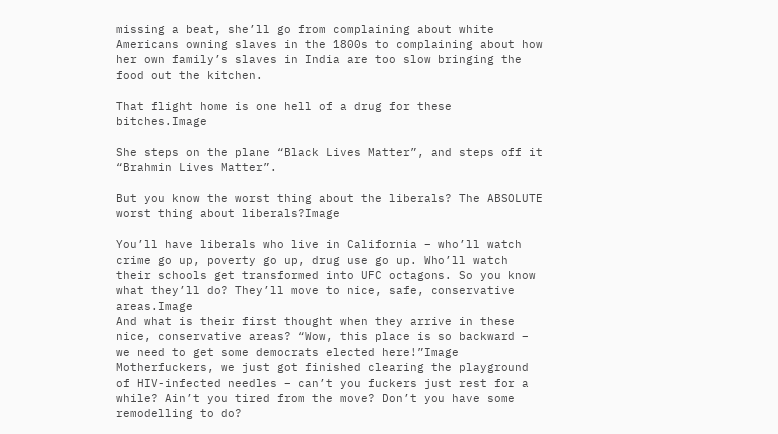missing a beat, she’ll go from complaining about white Americans owning slaves in the 1800s to complaining about how her own family’s slaves in India are too slow bringing the food out the kitchen.

That flight home is one hell of a drug for these bitches.Image

She steps on the plane “Black Lives Matter”, and steps off it “Brahmin Lives Matter”.

But you know the worst thing about the liberals? The ABSOLUTE worst thing about liberals?Image

You’ll have liberals who live in California – who’ll watch crime go up, poverty go up, drug use go up. Who’ll watch their schools get transformed into UFC octagons. So you know what they’ll do? They’ll move to nice, safe, conservative areas.Image
And what is their first thought when they arrive in these nice, conservative areas? “Wow, this place is so backward – we need to get some democrats elected here!”Image
Motherfuckers, we just got finished clearing the playground of HIV-infected needles – can’t you fuckers just rest for a while? Ain’t you tired from the move? Don’t you have some remodelling to do?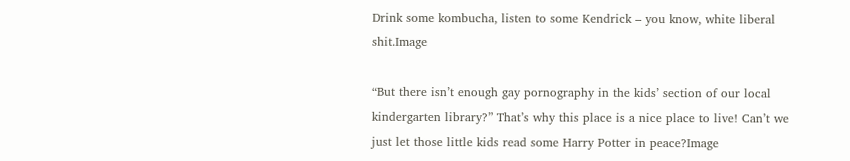Drink some kombucha, listen to some Kendrick – you know, white liberal shit.Image

“But there isn’t enough gay pornography in the kids’ section of our local kindergarten library?” That’s why this place is a nice place to live! Can’t we just let those little kids read some Harry Potter in peace?Image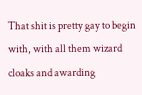That shit is pretty gay to begin with, with all them wizard cloaks and awarding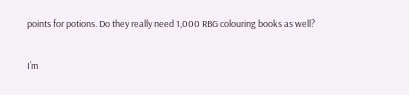points for potions. Do they really need 1,000 RBG colouring books as well?

I’m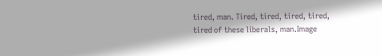tired, man. Tired, tired, tired, tired, tired of these liberals, man.Image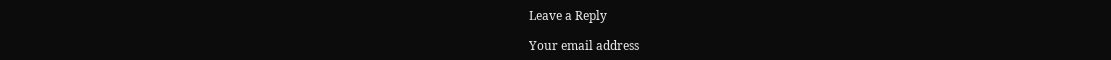Leave a Reply

Your email address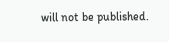will not be published.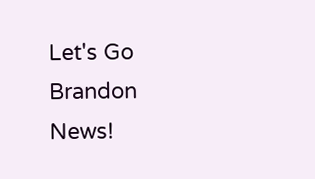Let's Go Brandon News!